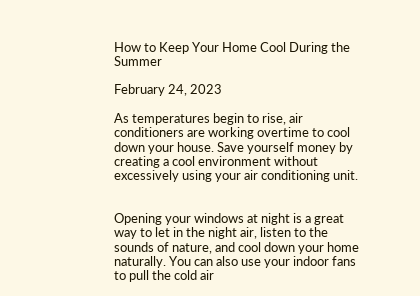How to Keep Your Home Cool During the Summer

February 24, 2023

As temperatures begin to rise, air conditioners are working overtime to cool down your house. Save yourself money by creating a cool environment without excessively using your air conditioning unit.


Opening your windows at night is a great way to let in the night air, listen to the sounds of nature, and cool down your home naturally. You can also use your indoor fans to pull the cold air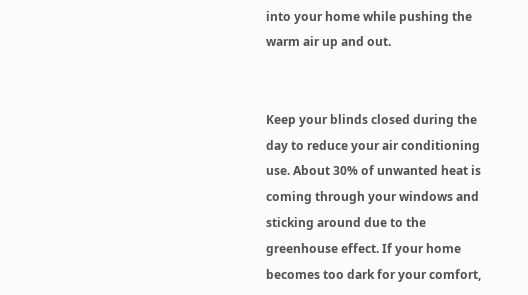into your home while pushing the warm air up and out.


Keep your blinds closed during the day to reduce your air conditioning use. About 30% of unwanted heat is coming through your windows and sticking around due to the greenhouse effect. If your home becomes too dark for your comfort,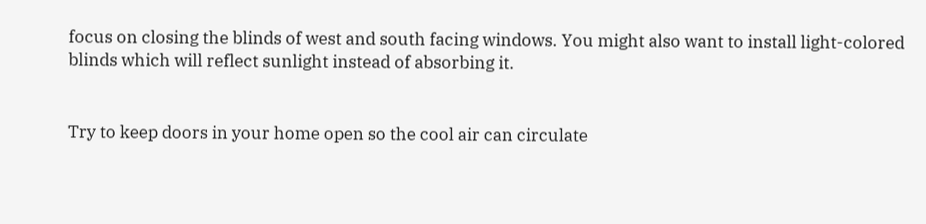focus on closing the blinds of west and south facing windows. You might also want to install light-colored blinds which will reflect sunlight instead of absorbing it.


Try to keep doors in your home open so the cool air can circulate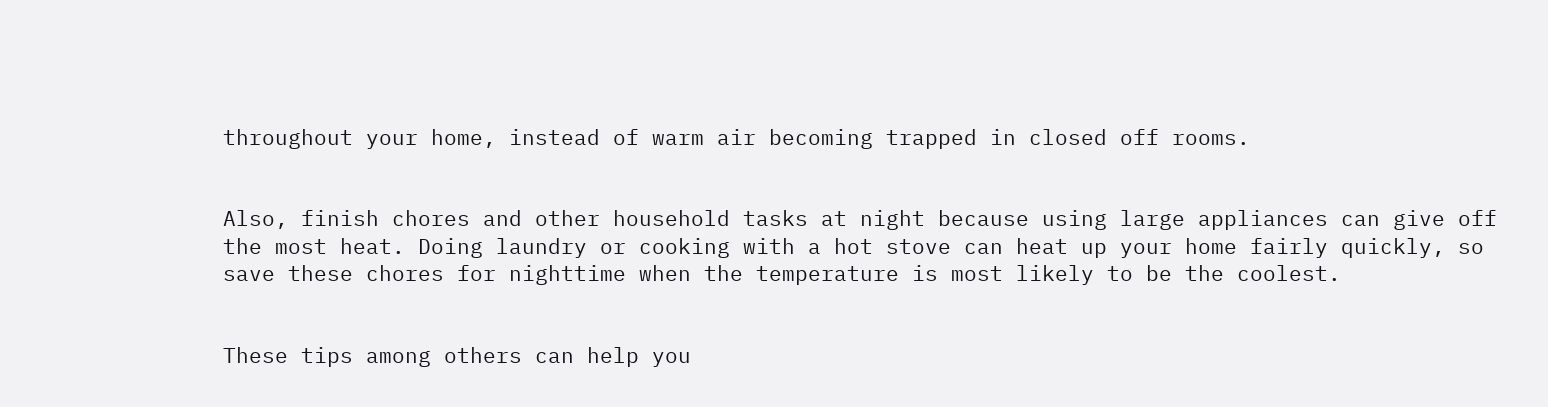throughout your home, instead of warm air becoming trapped in closed off rooms.


Also, finish chores and other household tasks at night because using large appliances can give off the most heat. Doing laundry or cooking with a hot stove can heat up your home fairly quickly, so save these chores for nighttime when the temperature is most likely to be the coolest.


These tips among others can help you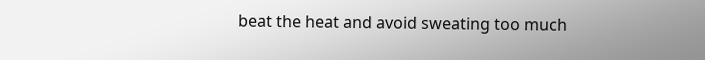beat the heat and avoid sweating too much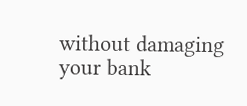without damaging your bank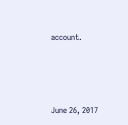account.




June 26, 2017